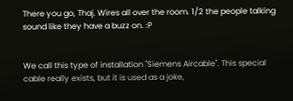There you go, Thaj. Wires all over the room. 1/2 the people talking sound like they have a buzz on. :P


We call this type of installation "Siemens Aircable". This special cable really exists, but it is used as a joke,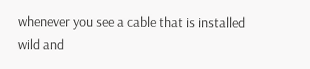whenever you see a cable that is installed wild and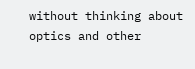without thinking about optics and other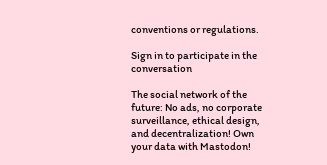conventions or regulations.

Sign in to participate in the conversation

The social network of the future: No ads, no corporate surveillance, ethical design, and decentralization! Own your data with Mastodon!